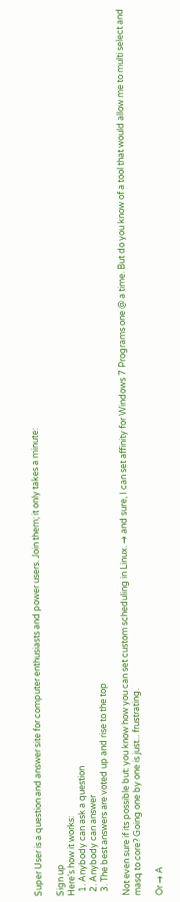Super User is a question and answer site for computer enthusiasts and power users. Join them; it only takes a minute:

Sign up
Here's how it works:
  1. Anybody can ask a question
  2. Anybody can answer
  3. The best answers are voted up and rise to the top

Not even sure if its possible but: you know how you can set custom scheduling in Linux. → and sure, I can set affinity for Windows 7 Programs one @ a time. But do you know of a tool that would allow me to multi select and masq to core? Going one by one is just... frustrating.

Or → A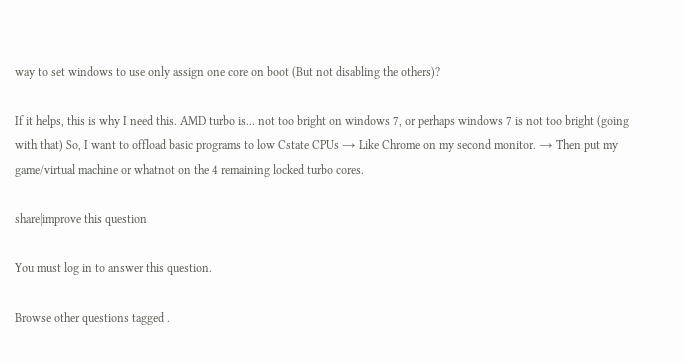way to set windows to use only assign one core on boot (But not disabling the others)?

If it helps, this is why I need this. AMD turbo is... not too bright on windows 7, or perhaps windows 7 is not too bright (going with that) So, I want to offload basic programs to low Cstate CPUs → Like Chrome on my second monitor. → Then put my game/virtual machine or whatnot on the 4 remaining locked turbo cores.

share|improve this question

You must log in to answer this question.

Browse other questions tagged .